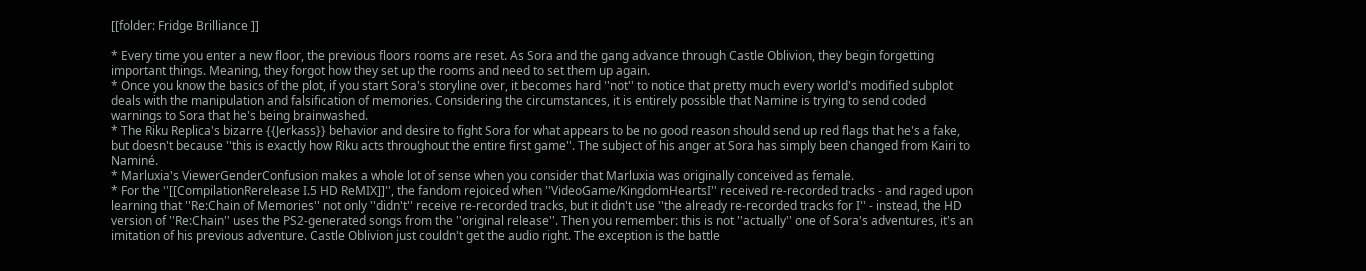[[folder: Fridge Brilliance ]]

* Every time you enter a new floor, the previous floors rooms are reset. As Sora and the gang advance through Castle Oblivion, they begin forgetting important things. Meaning, they forgot how they set up the rooms and need to set them up again.
* Once you know the basics of the plot, if you start Sora's storyline over, it becomes hard ''not'' to notice that pretty much every world's modified subplot deals with the manipulation and falsification of memories. Considering the circumstances, it is entirely possible that Namine is trying to send coded warnings to Sora that he's being brainwashed.
* The Riku Replica's bizarre {{Jerkass}} behavior and desire to fight Sora for what appears to be no good reason should send up red flags that he's a fake, but doesn't because ''this is exactly how Riku acts throughout the entire first game''. The subject of his anger at Sora has simply been changed from Kairi to Naminé.
* Marluxia's ViewerGenderConfusion makes a whole lot of sense when you consider that Marluxia was originally conceived as female.
* For the ''[[CompilationRerelease I.5 HD ReMIX]]'', the fandom rejoiced when ''VideoGame/KingdomHeartsI'' received re-recorded tracks - and raged upon learning that ''Re:Chain of Memories'' not only ''didn't'' receive re-recorded tracks, but it didn't use ''the already re-recorded tracks for I'' - instead, the HD version of ''Re:Chain'' uses the PS2-generated songs from the ''original release''. Then you remember: this is not ''actually'' one of Sora's adventures, it's an imitation of his previous adventure. Castle Oblivion just couldn't get the audio right. The exception is the battle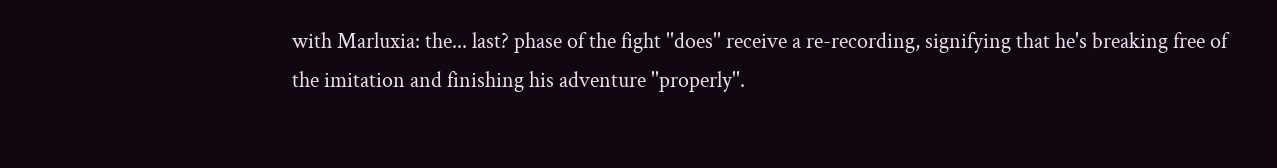with Marluxia: the... last? phase of the fight ''does'' receive a re-recording, signifying that he's breaking free of the imitation and finishing his adventure ''properly''.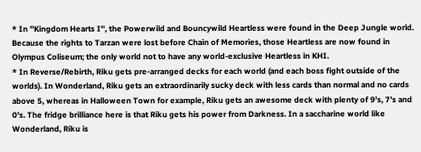* In ''Kingdom Hearts I'', the Powerwild and Bouncywild Heartless were found in the Deep Jungle world. Because the rights to Tarzan were lost before Chain of Memories, those Heartless are now found in Olympus Coliseum; the only world not to have any world-exclusive Heartless in KHI.
* In Reverse/Rebirth, Riku gets pre-arranged decks for each world (and each boss fight outside of the worlds). In Wonderland, Riku gets an extraordinarily sucky deck with less cards than normal and no cards above 5, whereas in Halloween Town for example, Riku gets an awesome deck with plenty of 9's, 7's and 0's. The fridge brilliance here is that Riku gets his power from Darkness. In a saccharine world like Wonderland, Riku is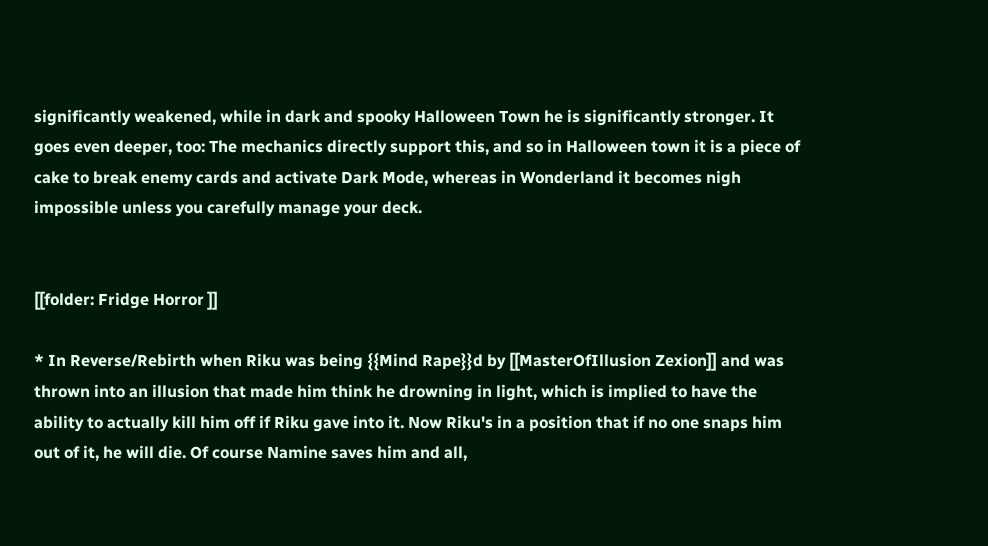significantly weakened, while in dark and spooky Halloween Town he is significantly stronger. It goes even deeper, too: The mechanics directly support this, and so in Halloween town it is a piece of cake to break enemy cards and activate Dark Mode, whereas in Wonderland it becomes nigh impossible unless you carefully manage your deck.


[[folder: Fridge Horror ]]

* In Reverse/Rebirth when Riku was being {{Mind Rape}}d by [[MasterOfIllusion Zexion]] and was thrown into an illusion that made him think he drowning in light, which is implied to have the ability to actually kill him off if Riku gave into it. Now Riku's in a position that if no one snaps him out of it, he will die. Of course Namine saves him and all,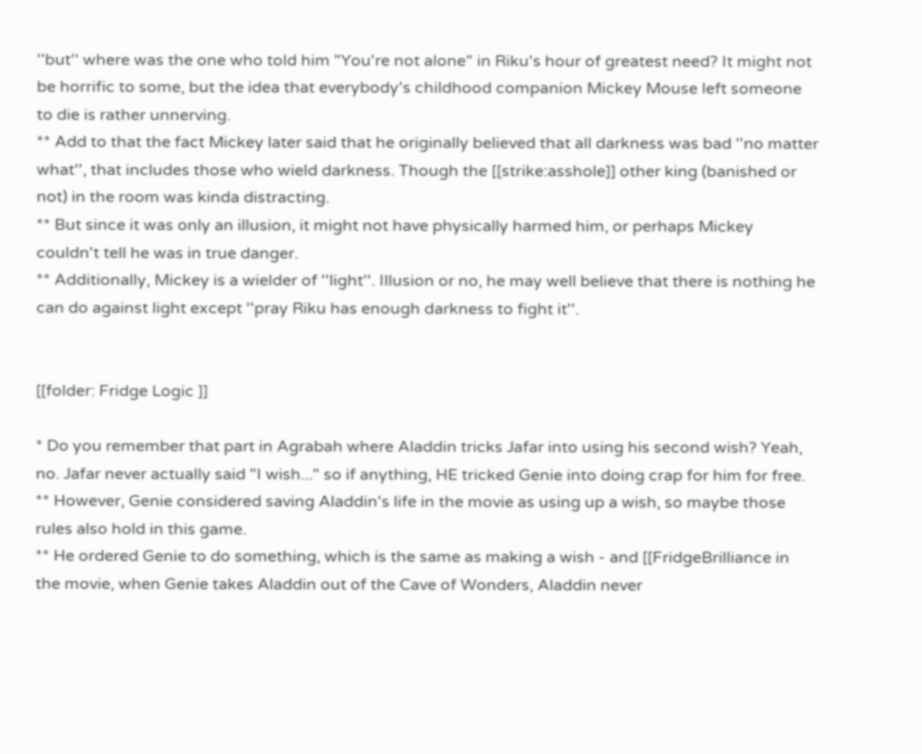''but'' where was the one who told him "You're not alone" in Riku's hour of greatest need? It might not be horrific to some, but the idea that everybody's childhood companion Mickey Mouse left someone to die is rather unnerving.
** Add to that the fact Mickey later said that he originally believed that all darkness was bad ''no matter what'', that includes those who wield darkness. Though the [[strike:asshole]] other king (banished or not) in the room was kinda distracting.
** But since it was only an illusion, it might not have physically harmed him, or perhaps Mickey couldn't tell he was in true danger.
** Additionally, Mickey is a wielder of ''light''. Illusion or no, he may well believe that there is nothing he can do against light except ''pray Riku has enough darkness to fight it''.


[[folder: Fridge Logic ]]

* Do you remember that part in Agrabah where Aladdin tricks Jafar into using his second wish? Yeah, no. Jafar never actually said "I wish..." so if anything, HE tricked Genie into doing crap for him for free.
** However, Genie considered saving Aladdin's life in the movie as using up a wish, so maybe those rules also hold in this game.
** He ordered Genie to do something, which is the same as making a wish - and [[FridgeBrilliance in the movie, when Genie takes Aladdin out of the Cave of Wonders, Aladdin never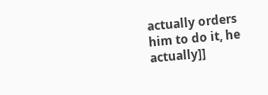actually orders him to do it, he actually]]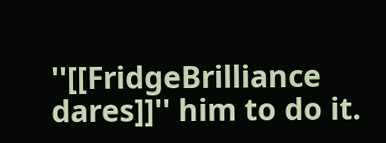''[[FridgeBrilliance dares]]'' him to do it.